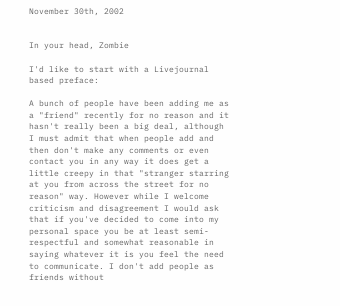November 30th, 2002


In your head, Zombie

I'd like to start with a Livejournal based preface:

A bunch of people have been adding me as a "friend" recently for no reason and it hasn't really been a big deal, although I must admit that when people add and then don't make any comments or even contact you in any way it does get a little creepy in that "stranger starring at you from across the street for no reason" way. However while I welcome criticism and disagreement I would ask that if you've decided to come into my personal space you be at least semi-respectful and somewhat reasonable in saying whatever it is you feel the need to communicate. I don't add people as friends without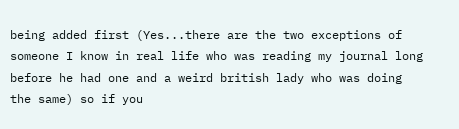being added first (Yes...there are the two exceptions of someone I know in real life who was reading my journal long before he had one and a weird british lady who was doing the same) so if you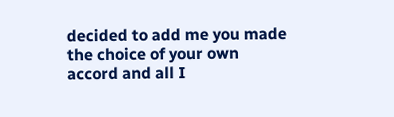decided to add me you made the choice of your own accord and all I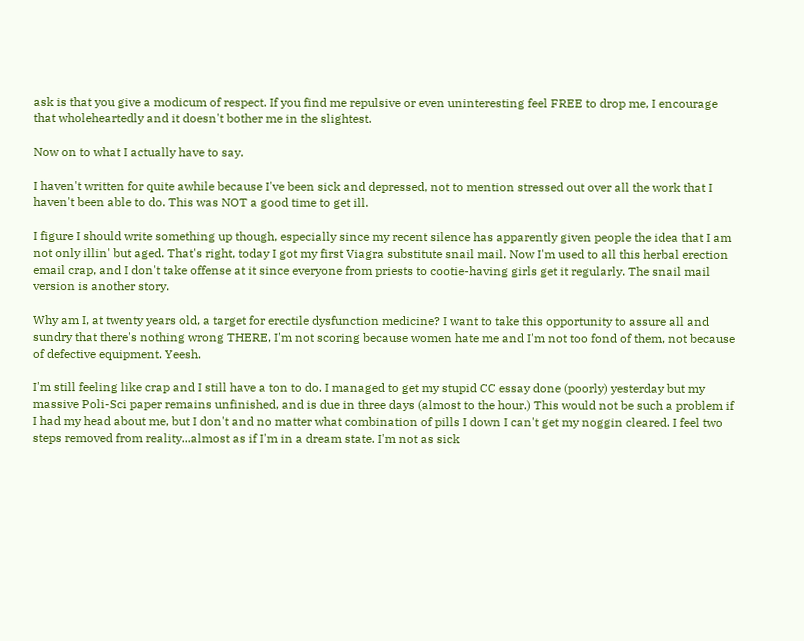ask is that you give a modicum of respect. If you find me repulsive or even uninteresting feel FREE to drop me, I encourage that wholeheartedly and it doesn't bother me in the slightest.

Now on to what I actually have to say.

I haven't written for quite awhile because I've been sick and depressed, not to mention stressed out over all the work that I haven't been able to do. This was NOT a good time to get ill.

I figure I should write something up though, especially since my recent silence has apparently given people the idea that I am not only illin' but aged. That's right, today I got my first Viagra substitute snail mail. Now I'm used to all this herbal erection email crap, and I don't take offense at it since everyone from priests to cootie-having girls get it regularly. The snail mail version is another story.

Why am I, at twenty years old, a target for erectile dysfunction medicine? I want to take this opportunity to assure all and sundry that there's nothing wrong THERE, I'm not scoring because women hate me and I'm not too fond of them, not because of defective equipment. Yeesh.

I'm still feeling like crap and I still have a ton to do. I managed to get my stupid CC essay done (poorly) yesterday but my massive Poli-Sci paper remains unfinished, and is due in three days (almost to the hour.) This would not be such a problem if I had my head about me, but I don't and no matter what combination of pills I down I can't get my noggin cleared. I feel two steps removed from reality...almost as if I'm in a dream state. I'm not as sick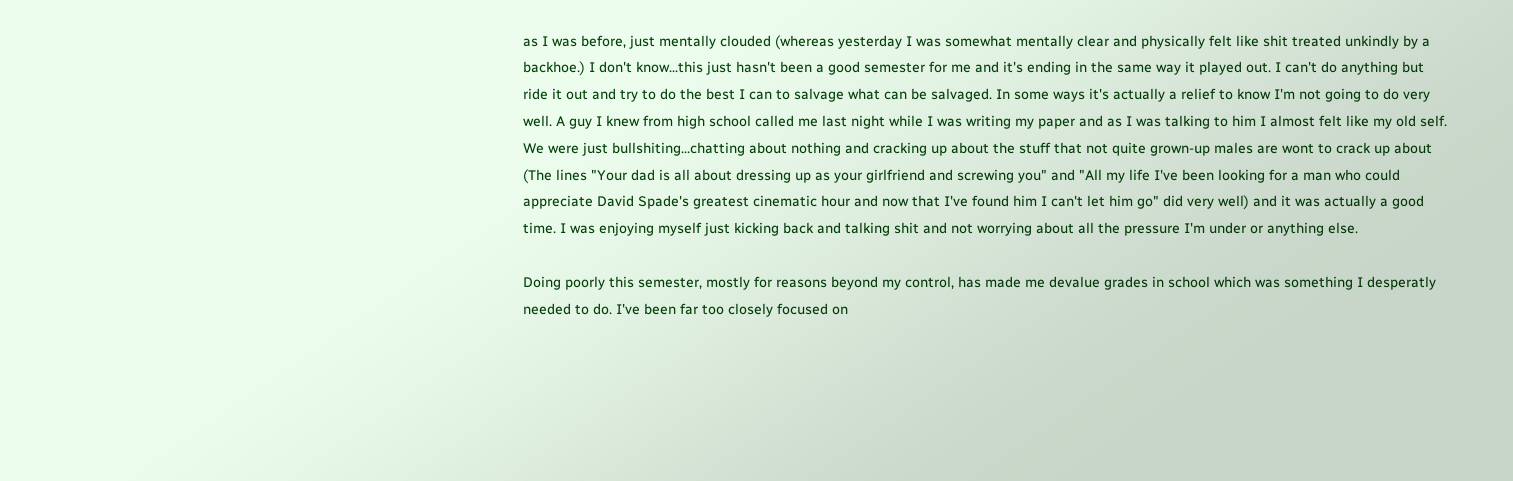as I was before, just mentally clouded (whereas yesterday I was somewhat mentally clear and physically felt like shit treated unkindly by a backhoe.) I don't know...this just hasn't been a good semester for me and it's ending in the same way it played out. I can't do anything but ride it out and try to do the best I can to salvage what can be salvaged. In some ways it's actually a relief to know I'm not going to do very well. A guy I knew from high school called me last night while I was writing my paper and as I was talking to him I almost felt like my old self. We were just bullshiting...chatting about nothing and cracking up about the stuff that not quite grown-up males are wont to crack up about (The lines "Your dad is all about dressing up as your girlfriend and screwing you" and "All my life I've been looking for a man who could appreciate David Spade's greatest cinematic hour and now that I've found him I can't let him go" did very well) and it was actually a good time. I was enjoying myself just kicking back and talking shit and not worrying about all the pressure I'm under or anything else.

Doing poorly this semester, mostly for reasons beyond my control, has made me devalue grades in school which was something I desperatly needed to do. I've been far too closely focused on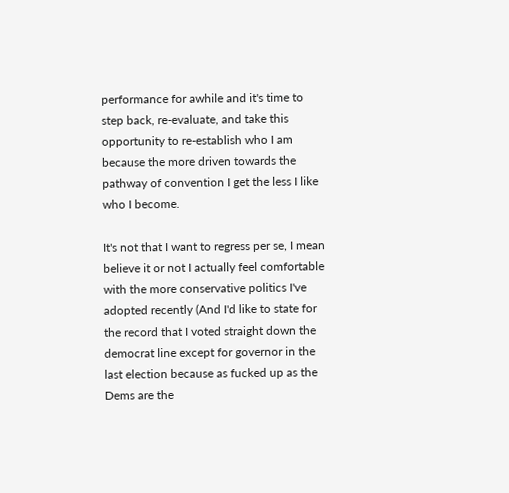performance for awhile and it's time to step back, re-evaluate, and take this opportunity to re-establish who I am because the more driven towards the pathway of convention I get the less I like who I become.

It's not that I want to regress per se, I mean believe it or not I actually feel comfortable with the more conservative politics I've adopted recently (And I'd like to state for the record that I voted straight down the democrat line except for governor in the last election because as fucked up as the Dems are the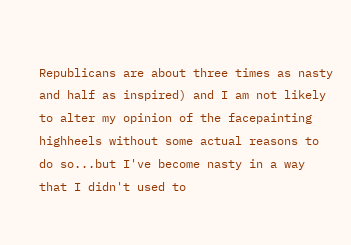Republicans are about three times as nasty and half as inspired) and I am not likely to alter my opinion of the facepainting highheels without some actual reasons to do so...but I've become nasty in a way that I didn't used to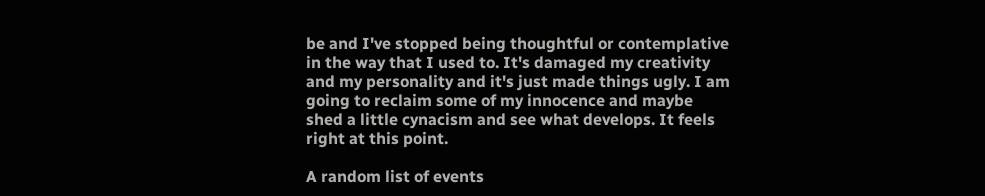be and I've stopped being thoughtful or contemplative in the way that I used to. It's damaged my creativity and my personality and it's just made things ugly. I am going to reclaim some of my innocence and maybe shed a little cynacism and see what develops. It feels right at this point.

A random list of events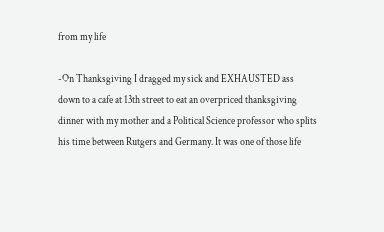from my life

-On Thanksgiving I dragged my sick and EXHAUSTED ass down to a cafe at 13th street to eat an overpriced thanksgiving dinner with my mother and a Political Science professor who splits his time between Rutgers and Germany. It was one of those life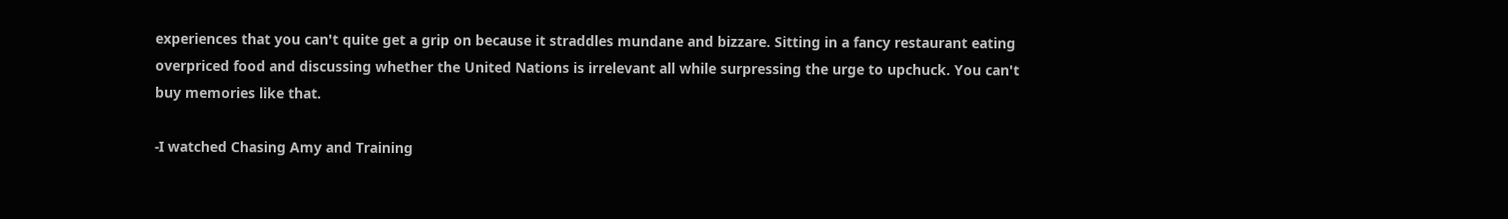experiences that you can't quite get a grip on because it straddles mundane and bizzare. Sitting in a fancy restaurant eating overpriced food and discussing whether the United Nations is irrelevant all while surpressing the urge to upchuck. You can't buy memories like that.

-I watched Chasing Amy and Training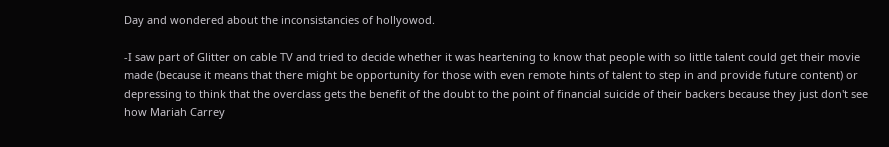Day and wondered about the inconsistancies of hollyowod.

-I saw part of Glitter on cable TV and tried to decide whether it was heartening to know that people with so little talent could get their movie made (because it means that there might be opportunity for those with even remote hints of talent to step in and provide future content) or depressing to think that the overclass gets the benefit of the doubt to the point of financial suicide of their backers because they just don't see how Mariah Carrey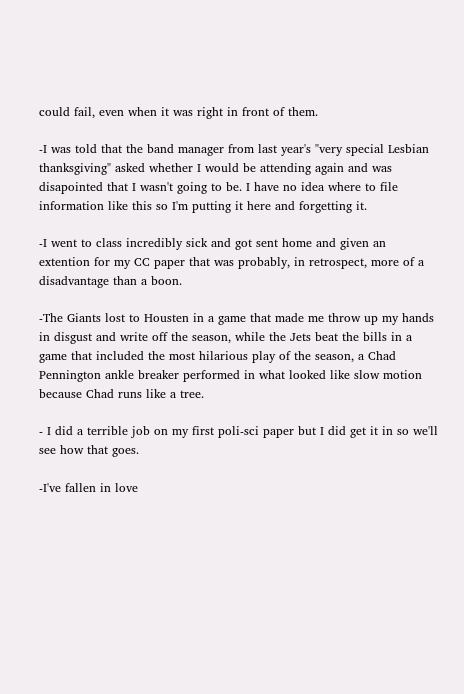could fail, even when it was right in front of them.

-I was told that the band manager from last year's "very special Lesbian thanksgiving" asked whether I would be attending again and was disapointed that I wasn't going to be. I have no idea where to file information like this so I'm putting it here and forgetting it.

-I went to class incredibly sick and got sent home and given an extention for my CC paper that was probably, in retrospect, more of a disadvantage than a boon.

-The Giants lost to Housten in a game that made me throw up my hands in disgust and write off the season, while the Jets beat the bills in a game that included the most hilarious play of the season, a Chad Pennington ankle breaker performed in what looked like slow motion because Chad runs like a tree.

- I did a terrible job on my first poli-sci paper but I did get it in so we'll see how that goes.

-I've fallen in love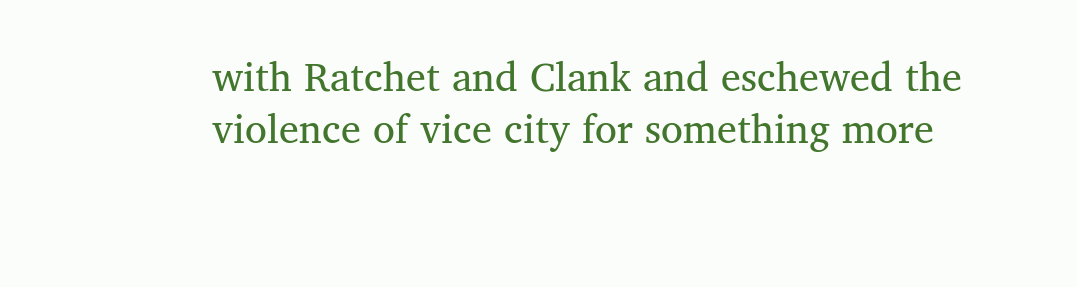with Ratchet and Clank and eschewed the violence of vice city for something more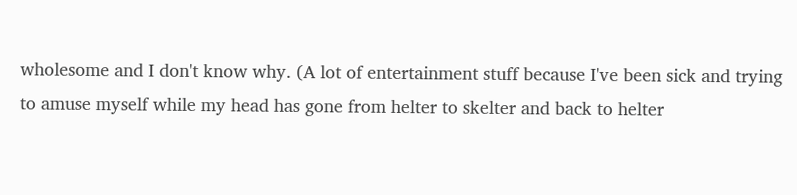wholesome and I don't know why. (A lot of entertainment stuff because I've been sick and trying to amuse myself while my head has gone from helter to skelter and back to helter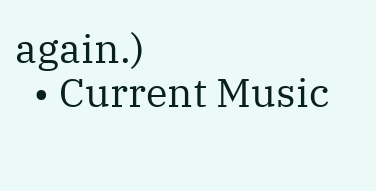again.)
  • Current Music